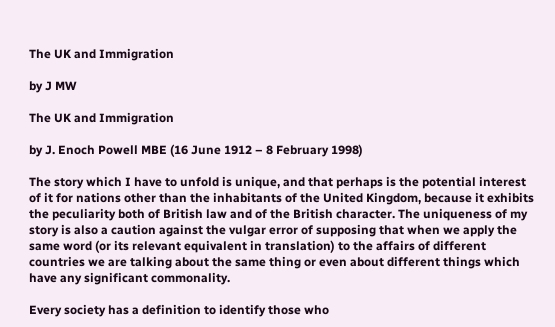The UK and Immigration

by J MW

The UK and Immigration

by J. Enoch Powell MBE (16 June 1912 – 8 February 1998)

The story which I have to unfold is unique, and that perhaps is the potential interest of it for nations other than the inhabitants of the United Kingdom, because it exhibits the peculiarity both of British law and of the British character. The uniqueness of my story is also a caution against the vulgar error of supposing that when we apply the same word (or its relevant equivalent in translation) to the affairs of different countries we are talking about the same thing or even about different things which have any significant commonality.

Every society has a definition to identify those who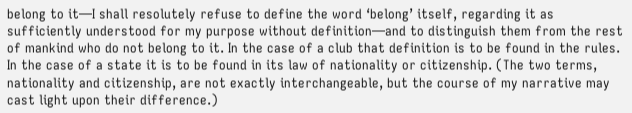belong to it—I shall resolutely refuse to define the word ‘belong’ itself, regarding it as sufficiently understood for my purpose without definition—and to distinguish them from the rest of mankind who do not belong to it. In the case of a club that definition is to be found in the rules. In the case of a state it is to be found in its law of nationality or citizenship. (The two terms, nationality and citizenship, are not exactly interchangeable, but the course of my narrative may cast light upon their difference.)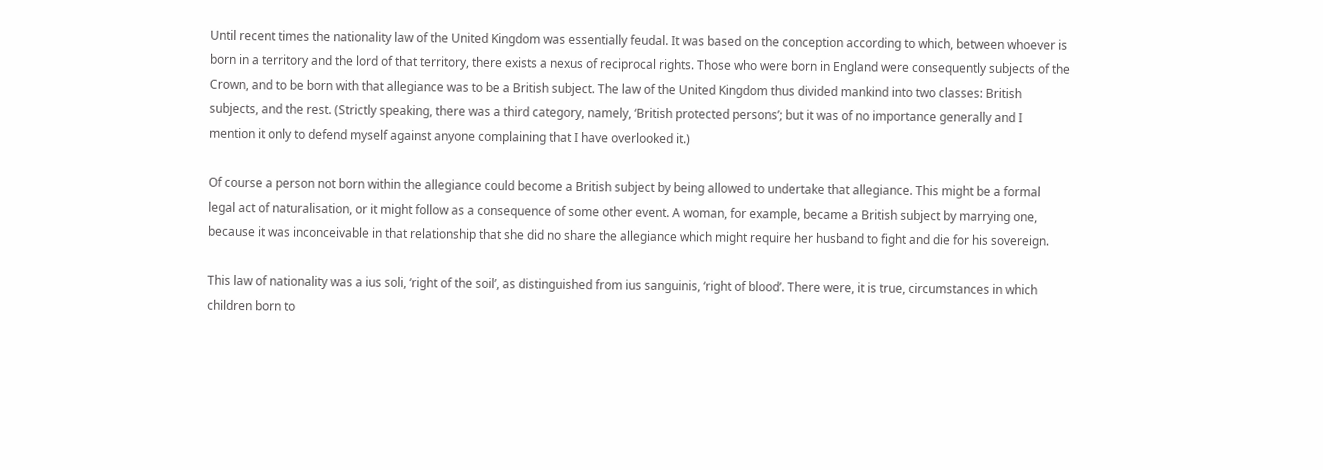Until recent times the nationality law of the United Kingdom was essentially feudal. It was based on the conception according to which, between whoever is born in a territory and the lord of that territory, there exists a nexus of reciprocal rights. Those who were born in England were consequently subjects of the Crown, and to be born with that allegiance was to be a British subject. The law of the United Kingdom thus divided mankind into two classes: British subjects, and the rest. (Strictly speaking, there was a third category, namely, ‘British protected persons’; but it was of no importance generally and I mention it only to defend myself against anyone complaining that I have overlooked it.)

Of course a person not born within the allegiance could become a British subject by being allowed to undertake that allegiance. This might be a formal legal act of naturalisation, or it might follow as a consequence of some other event. A woman, for example, became a British subject by marrying one, because it was inconceivable in that relationship that she did no share the allegiance which might require her husband to fight and die for his sovereign.

This law of nationality was a ius soli, ‘right of the soil’, as distinguished from ius sanguinis, ‘right of blood’. There were, it is true, circumstances in which children born to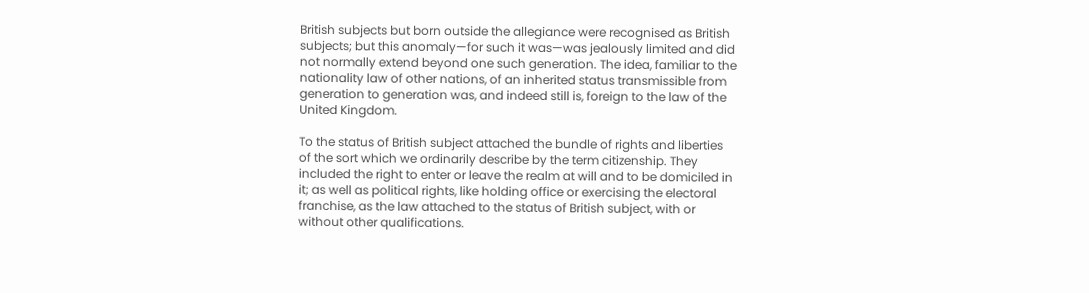British subjects but born outside the allegiance were recognised as British subjects; but this anomaly—for such it was—was jealously limited and did not normally extend beyond one such generation. The idea, familiar to the nationality law of other nations, of an inherited status transmissible from generation to generation was, and indeed still is, foreign to the law of the United Kingdom.

To the status of British subject attached the bundle of rights and liberties of the sort which we ordinarily describe by the term citizenship. They included the right to enter or leave the realm at will and to be domiciled in it; as well as political rights, like holding office or exercising the electoral franchise, as the law attached to the status of British subject, with or without other qualifications.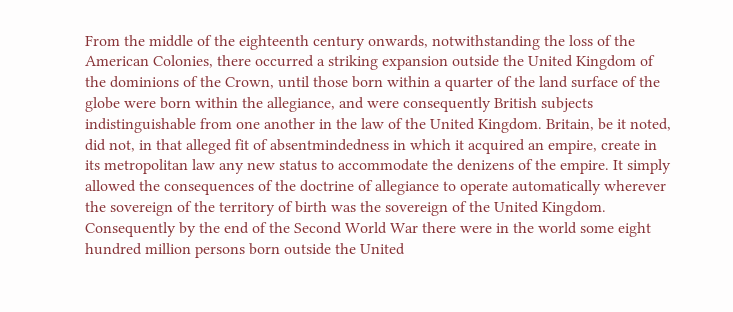From the middle of the eighteenth century onwards, notwithstanding the loss of the American Colonies, there occurred a striking expansion outside the United Kingdom of the dominions of the Crown, until those born within a quarter of the land surface of the globe were born within the allegiance, and were consequently British subjects indistinguishable from one another in the law of the United Kingdom. Britain, be it noted, did not, in that alleged fit of absentmindedness in which it acquired an empire, create in its metropolitan law any new status to accommodate the denizens of the empire. It simply allowed the consequences of the doctrine of allegiance to operate automatically wherever the sovereign of the territory of birth was the sovereign of the United Kingdom. Consequently by the end of the Second World War there were in the world some eight hundred million persons born outside the United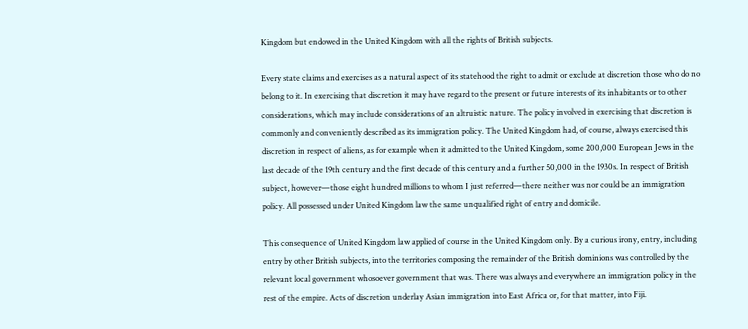Kingdom but endowed in the United Kingdom with all the rights of British subjects.

Every state claims and exercises as a natural aspect of its statehood the right to admit or exclude at discretion those who do no belong to it. In exercising that discretion it may have regard to the present or future interests of its inhabitants or to other considerations, which may include considerations of an altruistic nature. The policy involved in exercising that discretion is commonly and conveniently described as its immigration policy. The United Kingdom had, of course, always exercised this discretion in respect of aliens, as for example when it admitted to the United Kingdom, some 200,000 European Jews in the last decade of the 19th century and the first decade of this century and a further 50,000 in the 1930s. In respect of British subject, however—those eight hundred millions to whom I just referred—there neither was nor could be an immigration policy. All possessed under United Kingdom law the same unqualified right of entry and domicile.

This consequence of United Kingdom law applied of course in the United Kingdom only. By a curious irony, entry, including entry by other British subjects, into the territories composing the remainder of the British dominions was controlled by the relevant local government whosoever government that was. There was always and everywhere an immigration policy in the rest of the empire. Acts of discretion underlay Asian immigration into East Africa or, for that matter, into Fiji.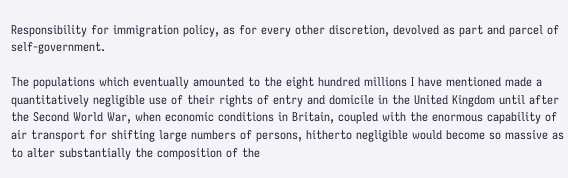Responsibility for immigration policy, as for every other discretion, devolved as part and parcel of self-government.

The populations which eventually amounted to the eight hundred millions I have mentioned made a quantitatively negligible use of their rights of entry and domicile in the United Kingdom until after the Second World War, when economic conditions in Britain, coupled with the enormous capability of air transport for shifting large numbers of persons, hitherto negligible would become so massive as to alter substantially the composition of the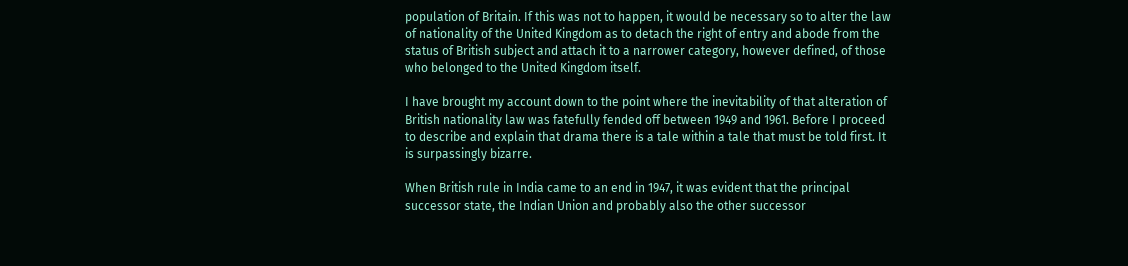population of Britain. If this was not to happen, it would be necessary so to alter the law of nationality of the United Kingdom as to detach the right of entry and abode from the status of British subject and attach it to a narrower category, however defined, of those who belonged to the United Kingdom itself.

I have brought my account down to the point where the inevitability of that alteration of British nationality law was fatefully fended off between 1949 and 1961. Before I proceed to describe and explain that drama there is a tale within a tale that must be told first. It is surpassingly bizarre.

When British rule in India came to an end in 1947, it was evident that the principal successor state, the Indian Union and probably also the other successor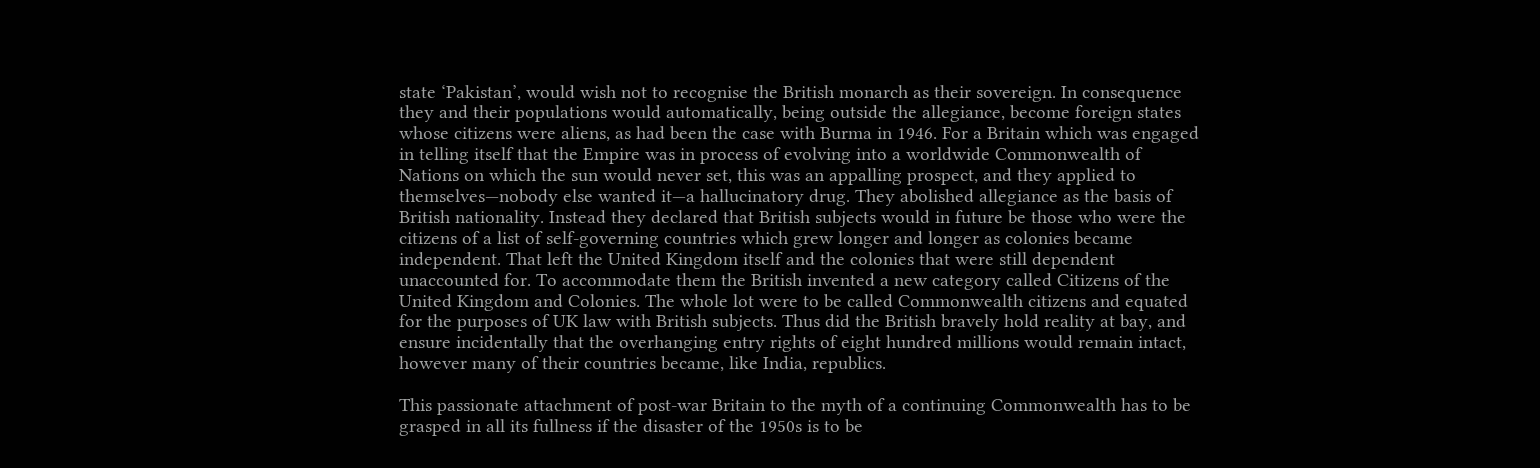state ‘Pakistan’, would wish not to recognise the British monarch as their sovereign. In consequence they and their populations would automatically, being outside the allegiance, become foreign states whose citizens were aliens, as had been the case with Burma in 1946. For a Britain which was engaged in telling itself that the Empire was in process of evolving into a worldwide Commonwealth of Nations on which the sun would never set, this was an appalling prospect, and they applied to themselves—nobody else wanted it—a hallucinatory drug. They abolished allegiance as the basis of British nationality. Instead they declared that British subjects would in future be those who were the citizens of a list of self-governing countries which grew longer and longer as colonies became independent. That left the United Kingdom itself and the colonies that were still dependent unaccounted for. To accommodate them the British invented a new category called Citizens of the United Kingdom and Colonies. The whole lot were to be called Commonwealth citizens and equated for the purposes of UK law with British subjects. Thus did the British bravely hold reality at bay, and ensure incidentally that the overhanging entry rights of eight hundred millions would remain intact, however many of their countries became, like India, republics.

This passionate attachment of post-war Britain to the myth of a continuing Commonwealth has to be grasped in all its fullness if the disaster of the 1950s is to be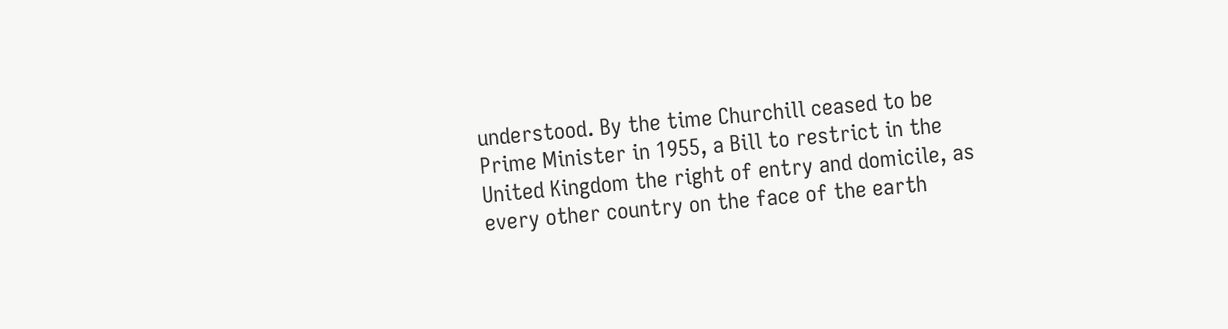understood. By the time Churchill ceased to be Prime Minister in 1955, a Bill to restrict in the United Kingdom the right of entry and domicile, as every other country on the face of the earth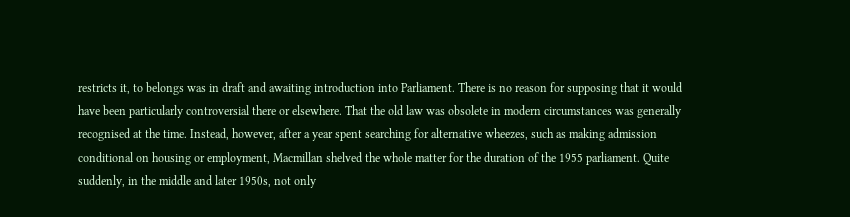restricts it, to belongs was in draft and awaiting introduction into Parliament. There is no reason for supposing that it would have been particularly controversial there or elsewhere. That the old law was obsolete in modern circumstances was generally recognised at the time. Instead, however, after a year spent searching for alternative wheezes, such as making admission conditional on housing or employment, Macmillan shelved the whole matter for the duration of the 1955 parliament. Quite suddenly, in the middle and later 1950s, not only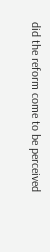did the reform come to be perceived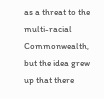as a threat to the multi-racial Commonwealth, but the idea grew up that there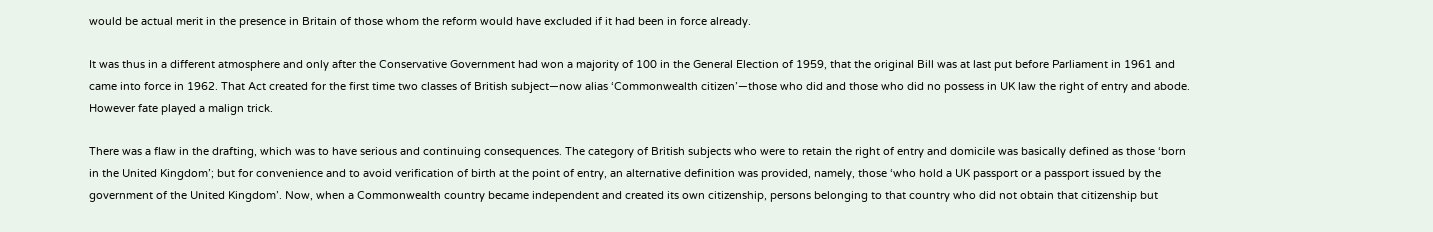would be actual merit in the presence in Britain of those whom the reform would have excluded if it had been in force already.

It was thus in a different atmosphere and only after the Conservative Government had won a majority of 100 in the General Election of 1959, that the original Bill was at last put before Parliament in 1961 and came into force in 1962. That Act created for the first time two classes of British subject—now alias ‘Commonwealth citizen’—those who did and those who did no possess in UK law the right of entry and abode. However fate played a malign trick.

There was a flaw in the drafting, which was to have serious and continuing consequences. The category of British subjects who were to retain the right of entry and domicile was basically defined as those ‘born in the United Kingdom’; but for convenience and to avoid verification of birth at the point of entry, an alternative definition was provided, namely, those ‘who hold a UK passport or a passport issued by the government of the United Kingdom’. Now, when a Commonwealth country became independent and created its own citizenship, persons belonging to that country who did not obtain that citizenship but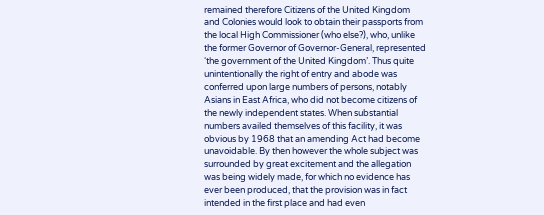remained therefore Citizens of the United Kingdom and Colonies would look to obtain their passports from the local High Commissioner (who else?), who, unlike the former Governor of Governor-General, represented ‘the government of the United Kingdom’. Thus quite unintentionally the right of entry and abode was conferred upon large numbers of persons, notably Asians in East Africa, who did not become citizens of the newly independent states. When substantial numbers availed themselves of this facility, it was obvious by 1968 that an amending Act had become unavoidable. By then however the whole subject was surrounded by great excitement and the allegation was being widely made, for which no evidence has ever been produced, that the provision was in fact intended in the first place and had even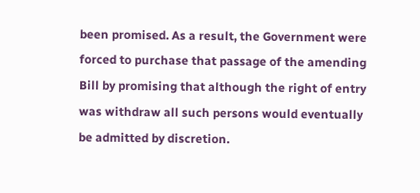been promised. As a result, the Government were forced to purchase that passage of the amending Bill by promising that although the right of entry was withdraw all such persons would eventually be admitted by discretion.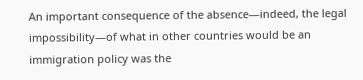An important consequence of the absence—indeed, the legal impossibility—of what in other countries would be an immigration policy was the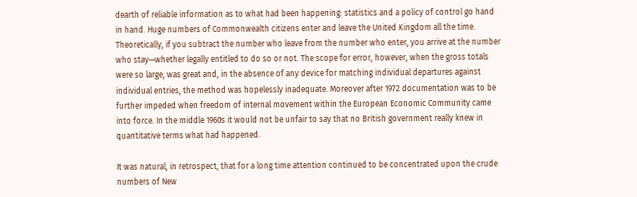dearth of reliable information as to what had been happening: statistics and a policy of control go hand in hand. Huge numbers of Commonwealth citizens enter and leave the United Kingdom all the time. Theoretically, if you subtract the number who leave from the number who enter, you arrive at the number who stay—whether legally entitled to do so or not. The scope for error, however, when the gross totals were so large, was great and, in the absence of any device for matching individual departures against individual entries, the method was hopelessly inadequate. Moreover after 1972 documentation was to be further impeded when freedom of internal movement within the European Economic Community came into force. In the middle 1960s it would not be unfair to say that no British government really knew in quantitative terms what had happened.

It was natural, in retrospect, that for a long time attention continued to be concentrated upon the crude numbers of New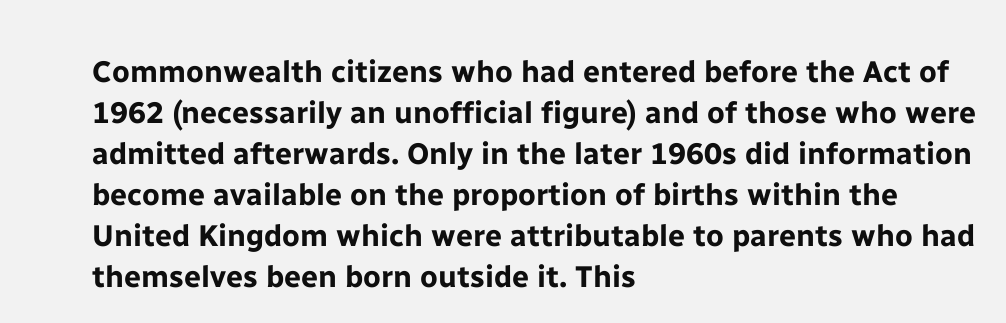Commonwealth citizens who had entered before the Act of 1962 (necessarily an unofficial figure) and of those who were admitted afterwards. Only in the later 1960s did information become available on the proportion of births within the United Kingdom which were attributable to parents who had themselves been born outside it. This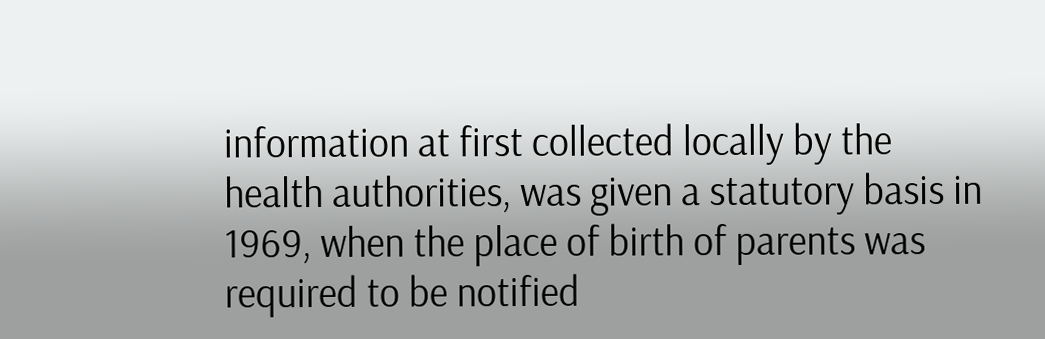information at first collected locally by the health authorities, was given a statutory basis in 1969, when the place of birth of parents was required to be notified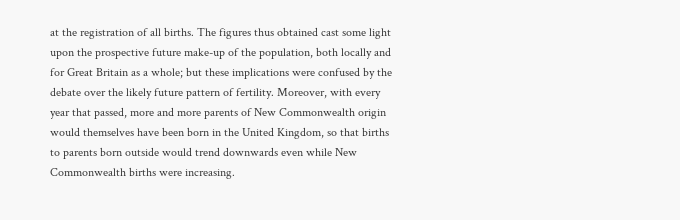at the registration of all births. The figures thus obtained cast some light upon the prospective future make-up of the population, both locally and for Great Britain as a whole; but these implications were confused by the debate over the likely future pattern of fertility. Moreover, with every year that passed, more and more parents of New Commonwealth origin would themselves have been born in the United Kingdom, so that births to parents born outside would trend downwards even while New Commonwealth births were increasing.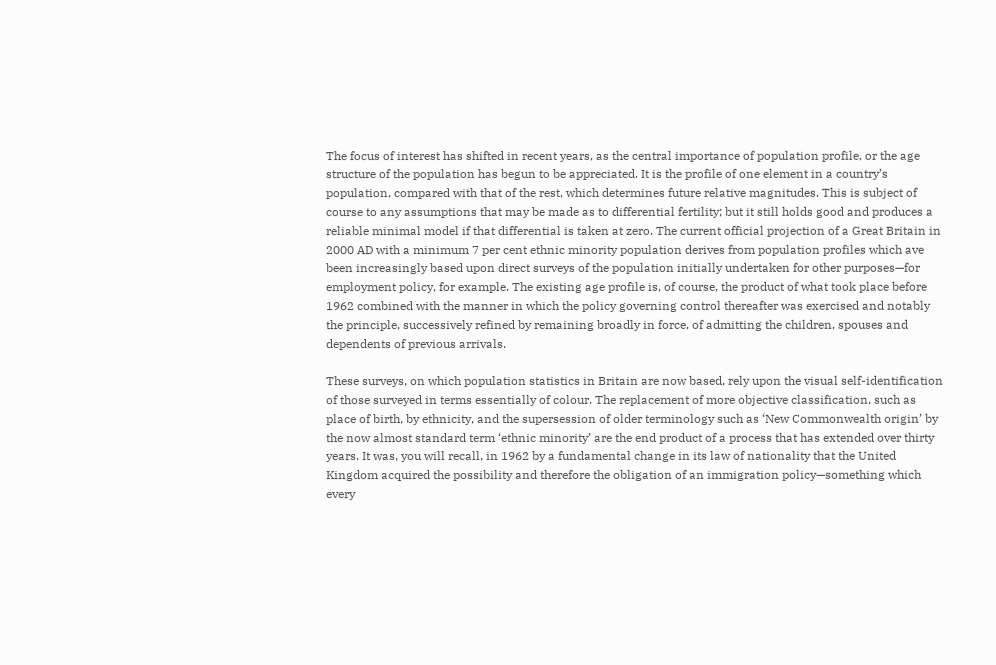The focus of interest has shifted in recent years, as the central importance of population profile, or the age structure of the population has begun to be appreciated. It is the profile of one element in a country’s population, compared with that of the rest, which determines future relative magnitudes. This is subject of course to any assumptions that may be made as to differential fertility; but it still holds good and produces a reliable minimal model if that differential is taken at zero. The current official projection of a Great Britain in 2000 AD with a minimum 7 per cent ethnic minority population derives from population profiles which ave been increasingly based upon direct surveys of the population initially undertaken for other purposes—for employment policy, for example. The existing age profile is, of course, the product of what took place before 1962 combined with the manner in which the policy governing control thereafter was exercised and notably the principle, successively refined by remaining broadly in force, of admitting the children, spouses and dependents of previous arrivals.

These surveys, on which population statistics in Britain are now based, rely upon the visual self-identification of those surveyed in terms essentially of colour. The replacement of more objective classification, such as place of birth, by ethnicity, and the supersession of older terminology such as ‘New Commonwealth origin’ by the now almost standard term ‘ethnic minority’ are the end product of a process that has extended over thirty years. It was, you will recall, in 1962 by a fundamental change in its law of nationality that the United Kingdom acquired the possibility and therefore the obligation of an immigration policy—something which every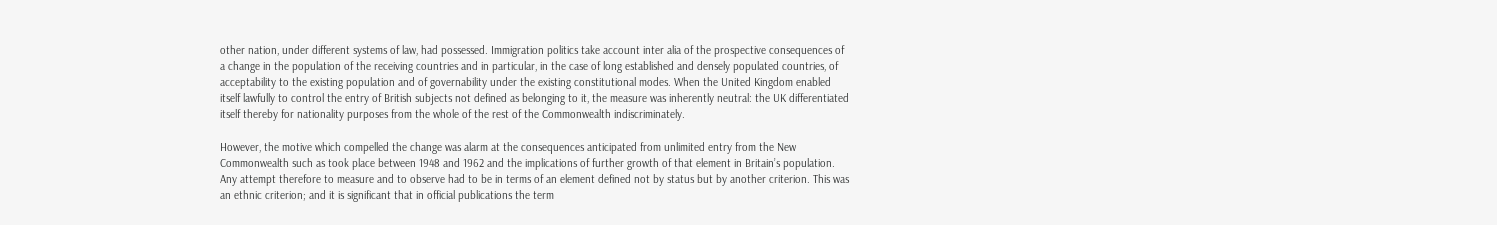other nation, under different systems of law, had possessed. Immigration politics take account inter alia of the prospective consequences of a change in the population of the receiving countries and in particular, in the case of long established and densely populated countries, of acceptability to the existing population and of governability under the existing constitutional modes. When the United Kingdom enabled itself lawfully to control the entry of British subjects not defined as belonging to it, the measure was inherently neutral: the UK differentiated itself thereby for nationality purposes from the whole of the rest of the Commonwealth indiscriminately.

However, the motive which compelled the change was alarm at the consequences anticipated from unlimited entry from the New Commonwealth such as took place between 1948 and 1962 and the implications of further growth of that element in Britain’s population. Any attempt therefore to measure and to observe had to be in terms of an element defined not by status but by another criterion. This was an ethnic criterion; and it is significant that in official publications the term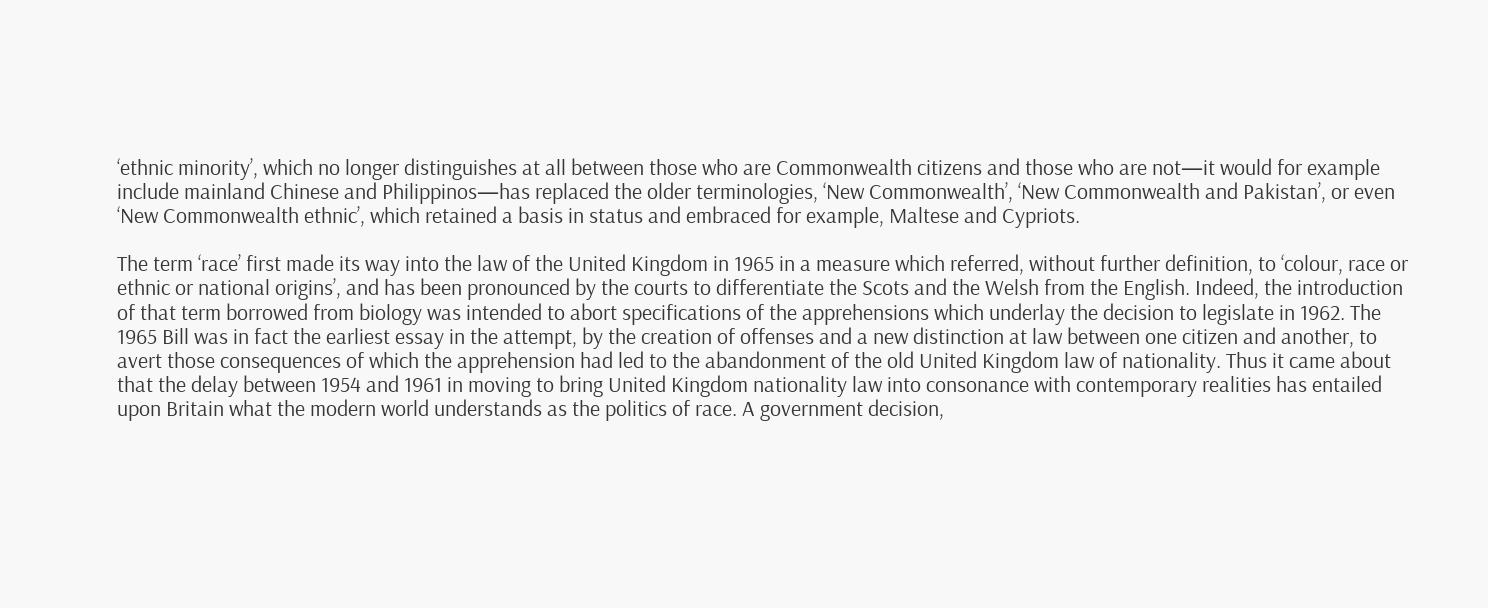‘ethnic minority’, which no longer distinguishes at all between those who are Commonwealth citizens and those who are not—it would for example include mainland Chinese and Philippinos—has replaced the older terminologies, ‘New Commonwealth’, ‘New Commonwealth and Pakistan’, or even ‘New Commonwealth ethnic’, which retained a basis in status and embraced for example, Maltese and Cypriots.

The term ‘race’ first made its way into the law of the United Kingdom in 1965 in a measure which referred, without further definition, to ‘colour, race or ethnic or national origins’, and has been pronounced by the courts to differentiate the Scots and the Welsh from the English. Indeed, the introduction of that term borrowed from biology was intended to abort specifications of the apprehensions which underlay the decision to legislate in 1962. The 1965 Bill was in fact the earliest essay in the attempt, by the creation of offenses and a new distinction at law between one citizen and another, to avert those consequences of which the apprehension had led to the abandonment of the old United Kingdom law of nationality. Thus it came about that the delay between 1954 and 1961 in moving to bring United Kingdom nationality law into consonance with contemporary realities has entailed upon Britain what the modern world understands as the politics of race. A government decision,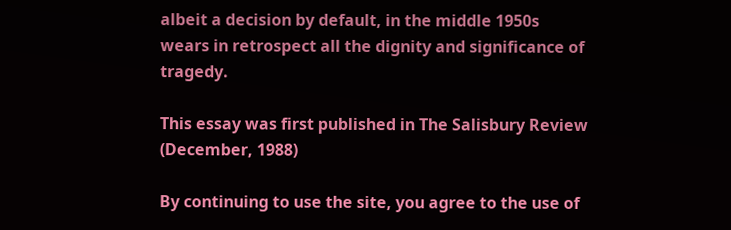albeit a decision by default, in the middle 1950s wears in retrospect all the dignity and significance of tragedy.

This essay was first published in The Salisbury Review (December, 1988)

By continuing to use the site, you agree to the use of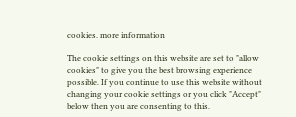cookies. more information

The cookie settings on this website are set to "allow cookies" to give you the best browsing experience possible. If you continue to use this website without changing your cookie settings or you click "Accept" below then you are consenting to this.